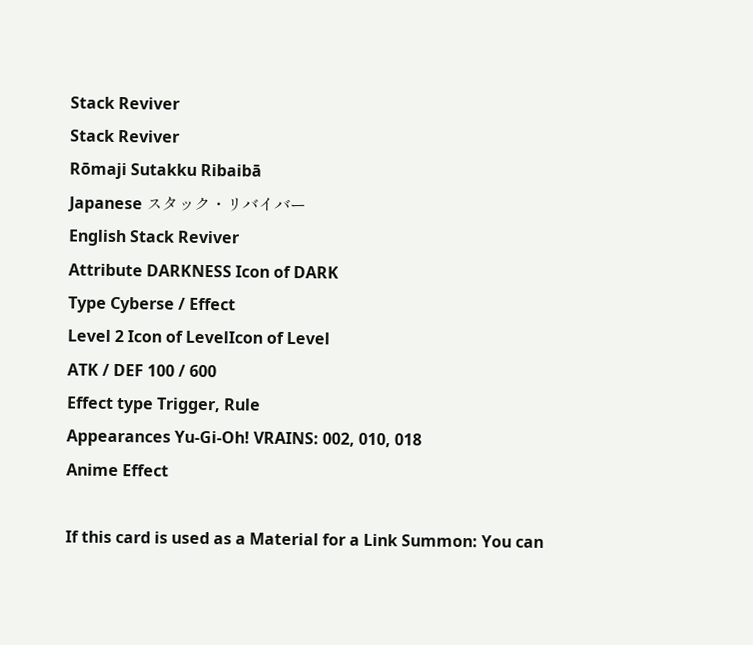Stack Reviver
Stack Reviver
Rōmaji Sutakku Ribaibā
Japanese スタック・リバイバー
English Stack Reviver
Attribute DARKNESS Icon of DARK
Type Cyberse / Effect
Level 2 Icon of LevelIcon of Level
ATK / DEF 100 / 600
Effect type Trigger, Rule
Appearances Yu-Gi-Oh! VRAINS: 002, 010, 018
Anime Effect

If this card is used as a Material for a Link Summon: You can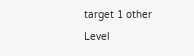target 1 other Level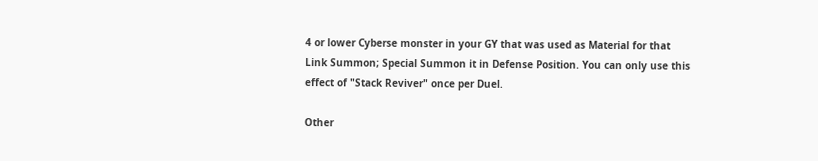4 or lower Cyberse monster in your GY that was used as Material for that Link Summon; Special Summon it in Defense Position. You can only use this effect of "Stack Reviver" once per Duel.

Other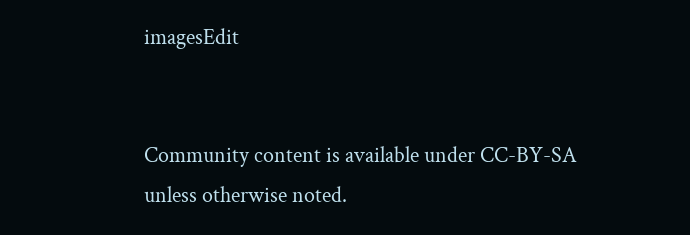imagesEdit


Community content is available under CC-BY-SA unless otherwise noted.